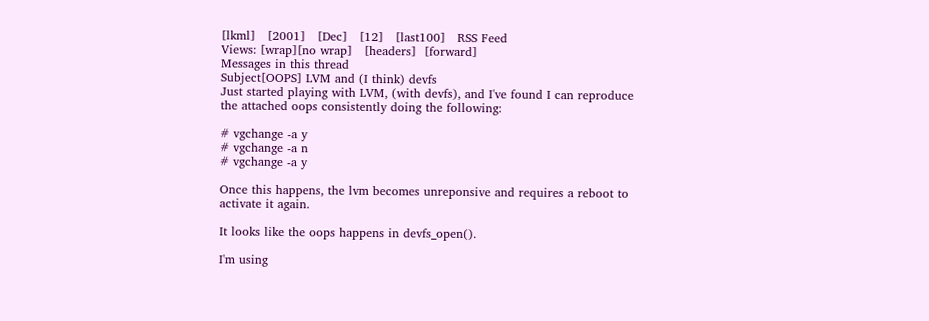[lkml]   [2001]   [Dec]   [12]   [last100]   RSS Feed
Views: [wrap][no wrap]   [headers]  [forward]
Messages in this thread
Subject[OOPS] LVM and (I think) devfs
Just started playing with LVM, (with devfs), and I've found I can reproduce
the attached oops consistently doing the following:

# vgchange -a y
# vgchange -a n
# vgchange -a y

Once this happens, the lvm becomes unreponsive and requires a reboot to
activate it again.

It looks like the oops happens in devfs_open().

I'm using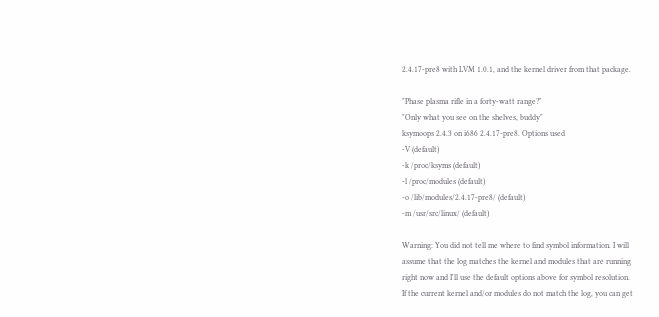2.4.17-pre8 with LVM 1.0.1, and the kernel driver from that package.

"Phase plasma rifle in a forty-watt range?"
"Only what you see on the shelves, buddy"
ksymoops 2.4.3 on i686 2.4.17-pre8. Options used
-V (default)
-k /proc/ksyms (default)
-l /proc/modules (default)
-o /lib/modules/2.4.17-pre8/ (default)
-m /usr/src/linux/ (default)

Warning: You did not tell me where to find symbol information. I will
assume that the log matches the kernel and modules that are running
right now and I'll use the default options above for symbol resolution.
If the current kernel and/or modules do not match the log, you can get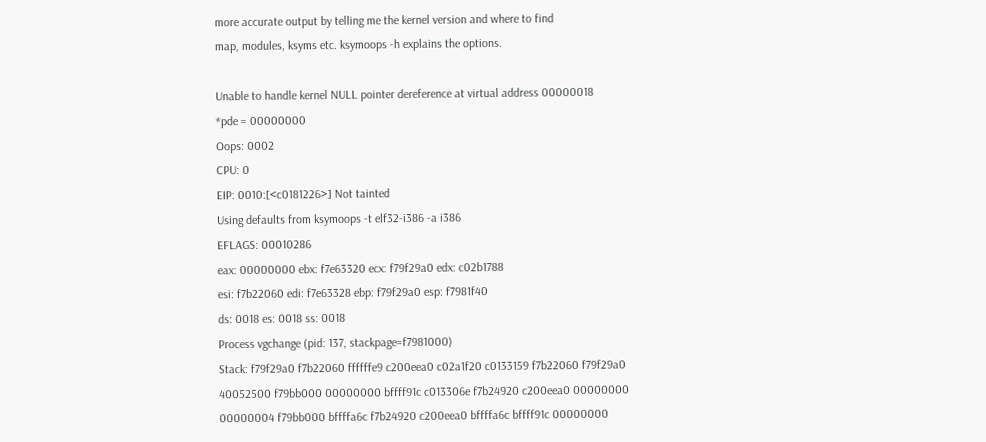more accurate output by telling me the kernel version and where to find
map, modules, ksyms etc. ksymoops -h explains the options.

Unable to handle kernel NULL pointer dereference at virtual address 00000018
*pde = 00000000
Oops: 0002
CPU: 0
EIP: 0010:[<c0181226>] Not tainted
Using defaults from ksymoops -t elf32-i386 -a i386
EFLAGS: 00010286
eax: 00000000 ebx: f7e63320 ecx: f79f29a0 edx: c02b1788
esi: f7b22060 edi: f7e63328 ebp: f79f29a0 esp: f7981f40
ds: 0018 es: 0018 ss: 0018
Process vgchange (pid: 137, stackpage=f7981000)
Stack: f79f29a0 f7b22060 ffffffe9 c200eea0 c02a1f20 c0133159 f7b22060 f79f29a0
40052500 f79bb000 00000000 bffff91c c013306e f7b24920 c200eea0 00000000
00000004 f79bb000 bffffa6c f7b24920 c200eea0 bffffa6c bffff91c 00000000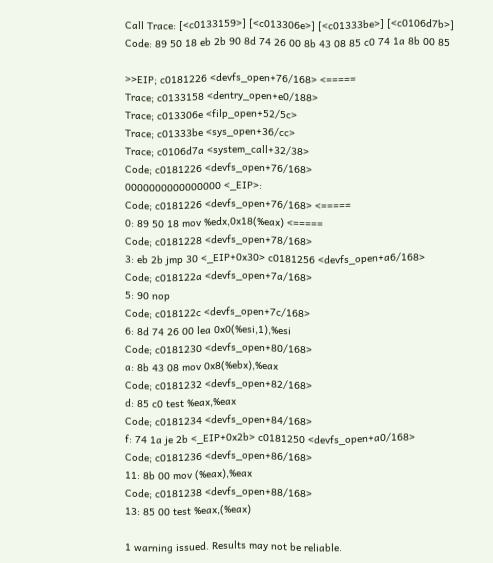Call Trace: [<c0133159>] [<c013306e>] [<c01333be>] [<c0106d7b>]
Code: 89 50 18 eb 2b 90 8d 74 26 00 8b 43 08 85 c0 74 1a 8b 00 85

>>EIP; c0181226 <devfs_open+76/168> <=====
Trace; c0133158 <dentry_open+e0/188>
Trace; c013306e <filp_open+52/5c>
Trace; c01333be <sys_open+36/cc>
Trace; c0106d7a <system_call+32/38>
Code; c0181226 <devfs_open+76/168>
0000000000000000 <_EIP>:
Code; c0181226 <devfs_open+76/168> <=====
0: 89 50 18 mov %edx,0x18(%eax) <=====
Code; c0181228 <devfs_open+78/168>
3: eb 2b jmp 30 <_EIP+0x30> c0181256 <devfs_open+a6/168>
Code; c018122a <devfs_open+7a/168>
5: 90 nop
Code; c018122c <devfs_open+7c/168>
6: 8d 74 26 00 lea 0x0(%esi,1),%esi
Code; c0181230 <devfs_open+80/168>
a: 8b 43 08 mov 0x8(%ebx),%eax
Code; c0181232 <devfs_open+82/168>
d: 85 c0 test %eax,%eax
Code; c0181234 <devfs_open+84/168>
f: 74 1a je 2b <_EIP+0x2b> c0181250 <devfs_open+a0/168>
Code; c0181236 <devfs_open+86/168>
11: 8b 00 mov (%eax),%eax
Code; c0181238 <devfs_open+88/168>
13: 85 00 test %eax,(%eax)

1 warning issued. Results may not be reliable.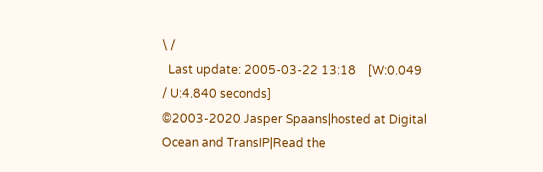\ /
  Last update: 2005-03-22 13:18    [W:0.049 / U:4.840 seconds]
©2003-2020 Jasper Spaans|hosted at Digital Ocean and TransIP|Read the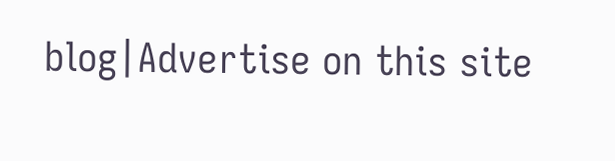blog|Advertise on this site